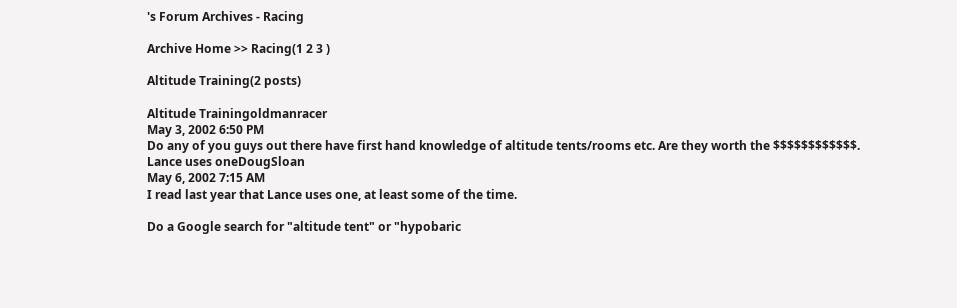's Forum Archives - Racing

Archive Home >> Racing(1 2 3 )

Altitude Training(2 posts)

Altitude Trainingoldmanracer
May 3, 2002 6:50 PM
Do any of you guys out there have first hand knowledge of altitude tents/rooms etc. Are they worth the $$$$$$$$$$$$.
Lance uses oneDougSloan
May 6, 2002 7:15 AM
I read last year that Lance uses one, at least some of the time.

Do a Google search for "altitude tent" or "hypobaric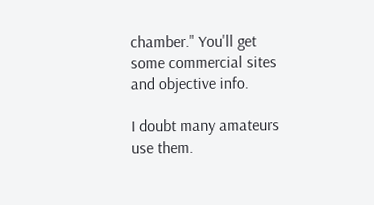chamber." You'll get some commercial sites and objective info.

I doubt many amateurs use them.